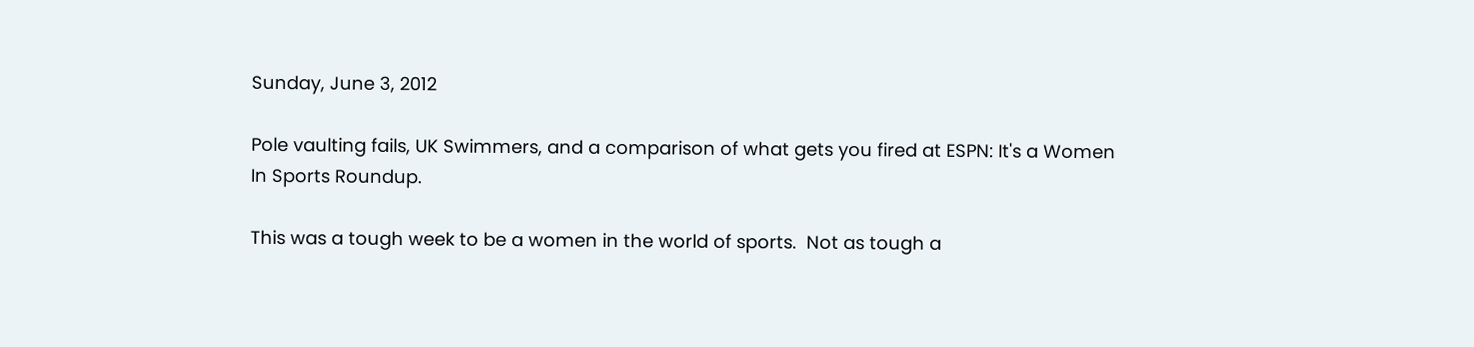Sunday, June 3, 2012

Pole vaulting fails, UK Swimmers, and a comparison of what gets you fired at ESPN: It's a Women In Sports Roundup.

This was a tough week to be a women in the world of sports.  Not as tough a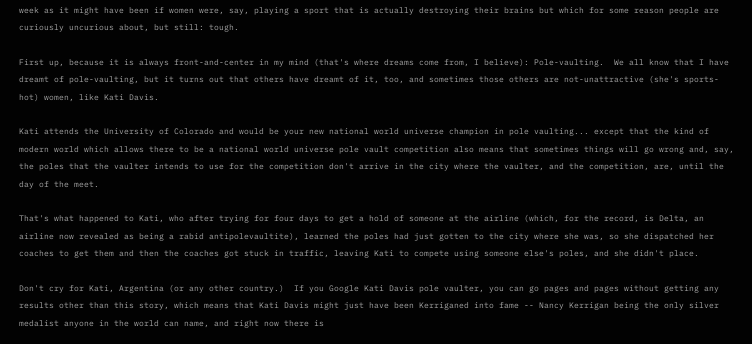week as it might have been if women were, say, playing a sport that is actually destroying their brains but which for some reason people are curiously uncurious about, but still: tough.

First up, because it is always front-and-center in my mind (that's where dreams come from, I believe): Pole-vaulting.  We all know that I have dreamt of pole-vaulting, but it turns out that others have dreamt of it, too, and sometimes those others are not-unattractive (she's sports-hot) women, like Kati Davis.

Kati attends the University of Colorado and would be your new national world universe champion in pole vaulting... except that the kind of modern world which allows there to be a national world universe pole vault competition also means that sometimes things will go wrong and, say, the poles that the vaulter intends to use for the competition don't arrive in the city where the vaulter, and the competition, are, until the day of the meet.

That's what happened to Kati, who after trying for four days to get a hold of someone at the airline (which, for the record, is Delta, an airline now revealed as being a rabid antipolevaultite), learned the poles had just gotten to the city where she was, so she dispatched her coaches to get them and then the coaches got stuck in traffic, leaving Kati to compete using someone else's poles, and she didn't place.

Don't cry for Kati, Argentina (or any other country.)  If you Google Kati Davis pole vaulter, you can go pages and pages without getting any results other than this story, which means that Kati Davis might just have been Kerriganed into fame -- Nancy Kerrigan being the only silver medalist anyone in the world can name, and right now there is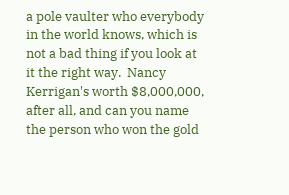a pole vaulter who everybody in the world knows, which is not a bad thing if you look at it the right way.  Nancy Kerrigan's worth $8,000,000, after all, and can you name the person who won the gold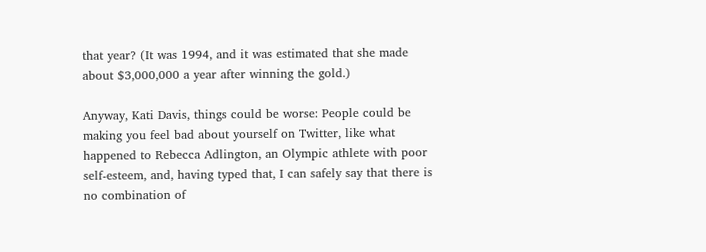that year? (It was 1994, and it was estimated that she made about $3,000,000 a year after winning the gold.)

Anyway, Kati Davis, things could be worse: People could be making you feel bad about yourself on Twitter, like what happened to Rebecca Adlington, an Olympic athlete with poor self-esteem, and, having typed that, I can safely say that there is no combination of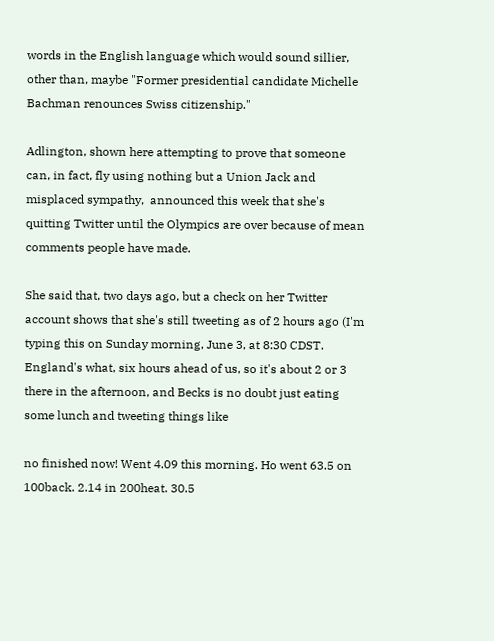words in the English language which would sound sillier, other than, maybe "Former presidential candidate Michelle Bachman renounces Swiss citizenship."

Adlington, shown here attempting to prove that someone can, in fact, fly using nothing but a Union Jack and misplaced sympathy,  announced this week that she's quitting Twitter until the Olympics are over because of mean comments people have made.

She said that, two days ago, but a check on her Twitter account shows that she's still tweeting as of 2 hours ago (I'm typing this on Sunday morning, June 3, at 8:30 CDST.  England's what, six hours ahead of us, so it's about 2 or 3 there in the afternoon, and Becks is no doubt just eating some lunch and tweeting things like

no finished now! Went 4.09 this morning. Ho went 63.5 on 100back. 2.14 in 200heat. 30.5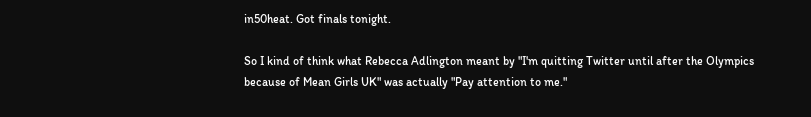in50heat. Got finals tonight.

So I kind of think what Rebecca Adlington meant by "I'm quitting Twitter until after the Olympics because of Mean Girls UK" was actually "Pay attention to me."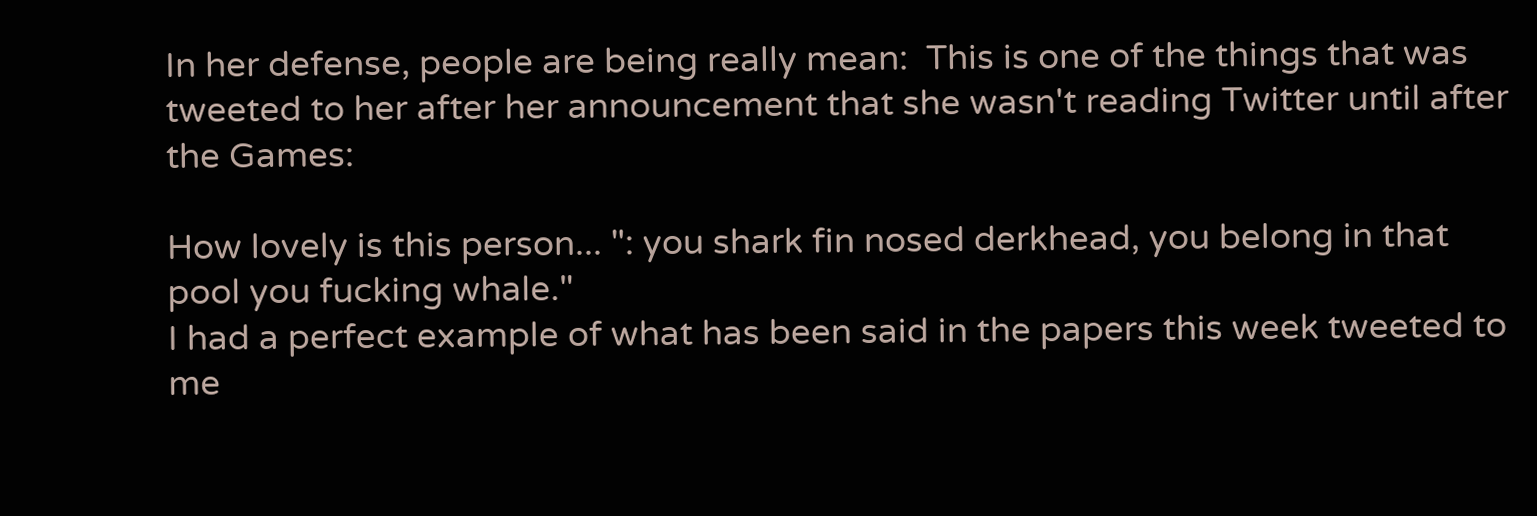In her defense, people are being really mean:  This is one of the things that was tweeted to her after her announcement that she wasn't reading Twitter until after the Games:

How lovely is this person... ": you shark fin nosed derkhead, you belong in that pool you fucking whale."
I had a perfect example of what has been said in the papers this week tweeted to me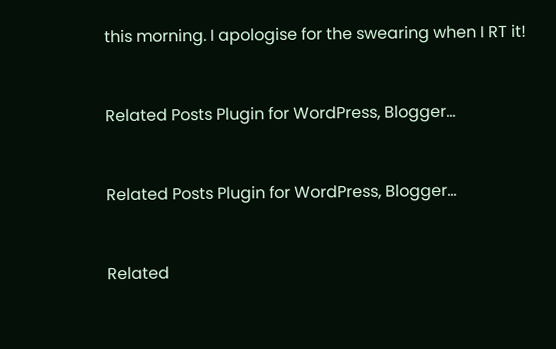this morning. I apologise for the swearing when I RT it!


Related Posts Plugin for WordPress, Blogger...


Related Posts Plugin for WordPress, Blogger...


Related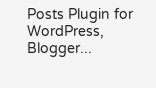Posts Plugin for WordPress, Blogger...